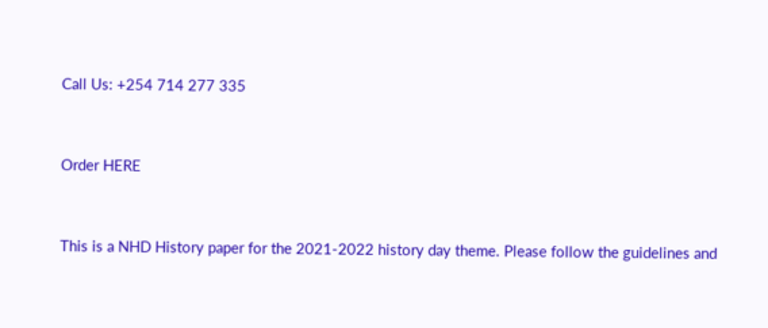Call Us: +254 714 277 335


Order HERE


This is a NHD History paper for the 2021-2022 history day theme. Please follow the guidelines and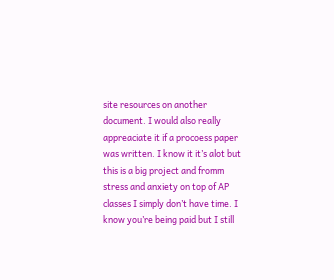site resources on another document. I would also really appreaciate it if a procoess paper was written. I know it it’s alot but this is a big project and fromm stress and anxiety on top of AP classes I simply don’t have time. I know you’re being paid but I still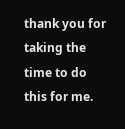thank you for taking the time to do this for me.